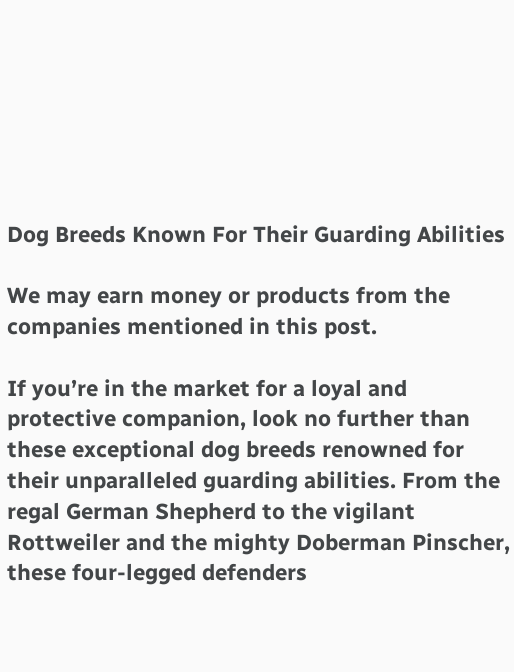Dog Breeds Known For Their Guarding Abilities

We may earn money or products from the companies mentioned in this post.

If you’re in the market for a loyal and protective companion, look no further than these exceptional dog breeds renowned for their unparalleled guarding abilities. From the regal German Shepherd to the vigilant Rottweiler and the mighty Doberman Pinscher, these four-legged defenders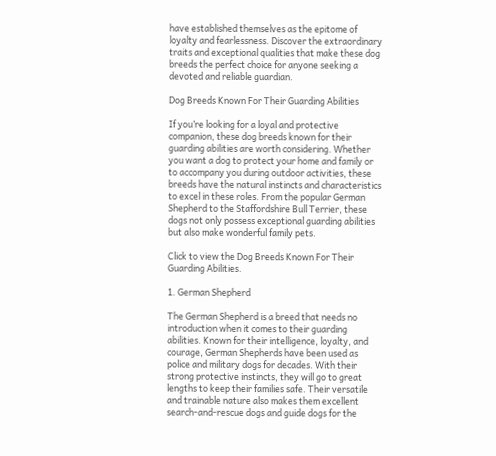have established themselves as the epitome of loyalty and fearlessness. Discover the extraordinary traits and exceptional qualities that make these dog breeds the perfect choice for anyone seeking a devoted and reliable guardian.

Dog Breeds Known For Their Guarding Abilities

If you’re looking for a loyal and protective companion, these dog breeds known for their guarding abilities are worth considering. Whether you want a dog to protect your home and family or to accompany you during outdoor activities, these breeds have the natural instincts and characteristics to excel in these roles. From the popular German Shepherd to the Staffordshire Bull Terrier, these dogs not only possess exceptional guarding abilities but also make wonderful family pets.

Click to view the Dog Breeds Known For Their Guarding Abilities.

1. German Shepherd

The German Shepherd is a breed that needs no introduction when it comes to their guarding abilities. Known for their intelligence, loyalty, and courage, German Shepherds have been used as police and military dogs for decades. With their strong protective instincts, they will go to great lengths to keep their families safe. Their versatile and trainable nature also makes them excellent search-and-rescue dogs and guide dogs for the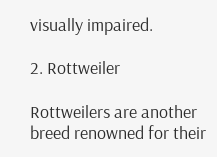visually impaired.

2. Rottweiler

Rottweilers are another breed renowned for their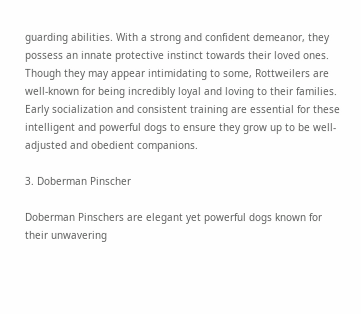guarding abilities. With a strong and confident demeanor, they possess an innate protective instinct towards their loved ones. Though they may appear intimidating to some, Rottweilers are well-known for being incredibly loyal and loving to their families. Early socialization and consistent training are essential for these intelligent and powerful dogs to ensure they grow up to be well-adjusted and obedient companions.

3. Doberman Pinscher

Doberman Pinschers are elegant yet powerful dogs known for their unwavering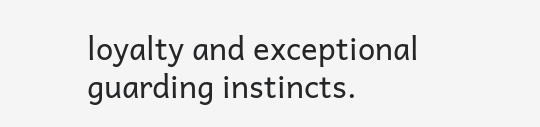loyalty and exceptional guarding instincts.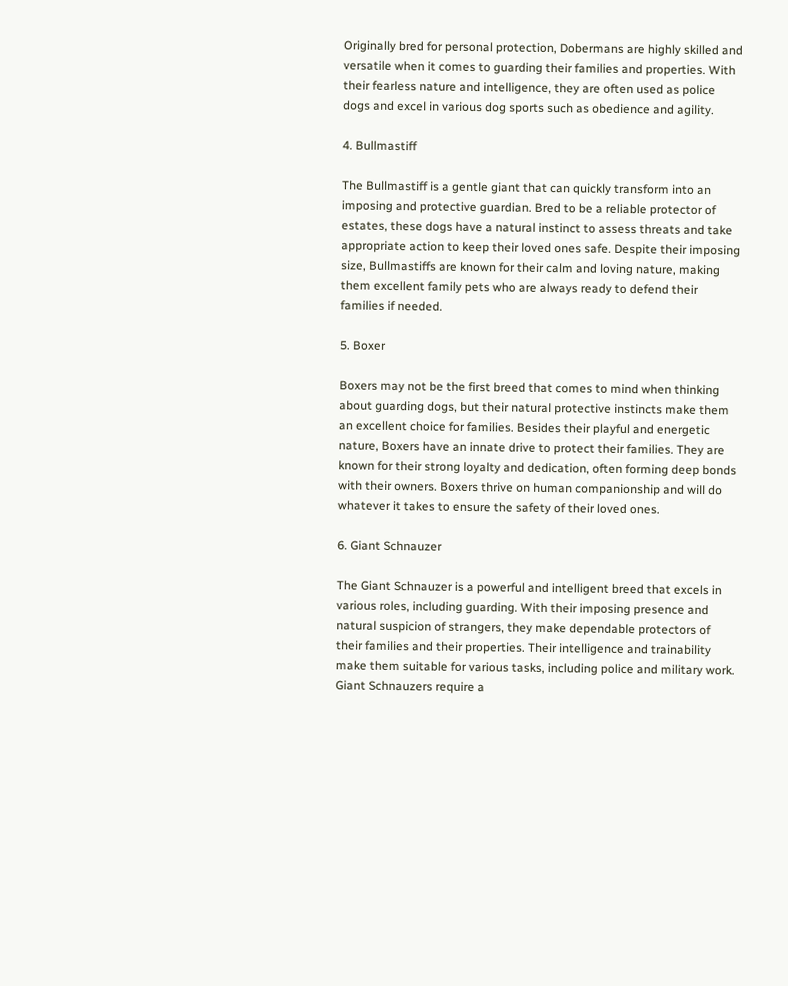Originally bred for personal protection, Dobermans are highly skilled and versatile when it comes to guarding their families and properties. With their fearless nature and intelligence, they are often used as police dogs and excel in various dog sports such as obedience and agility.

4. Bullmastiff

The Bullmastiff is a gentle giant that can quickly transform into an imposing and protective guardian. Bred to be a reliable protector of estates, these dogs have a natural instinct to assess threats and take appropriate action to keep their loved ones safe. Despite their imposing size, Bullmastiffs are known for their calm and loving nature, making them excellent family pets who are always ready to defend their families if needed.

5. Boxer

Boxers may not be the first breed that comes to mind when thinking about guarding dogs, but their natural protective instincts make them an excellent choice for families. Besides their playful and energetic nature, Boxers have an innate drive to protect their families. They are known for their strong loyalty and dedication, often forming deep bonds with their owners. Boxers thrive on human companionship and will do whatever it takes to ensure the safety of their loved ones.

6. Giant Schnauzer

The Giant Schnauzer is a powerful and intelligent breed that excels in various roles, including guarding. With their imposing presence and natural suspicion of strangers, they make dependable protectors of their families and their properties. Their intelligence and trainability make them suitable for various tasks, including police and military work. Giant Schnauzers require a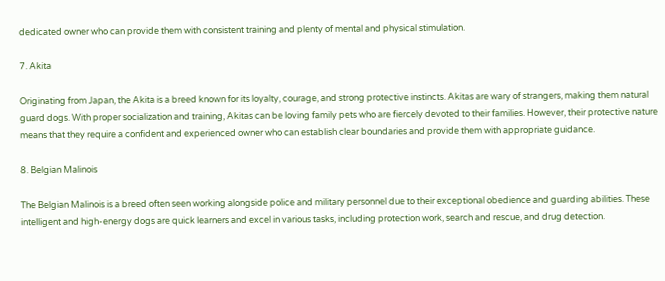dedicated owner who can provide them with consistent training and plenty of mental and physical stimulation.

7. Akita

Originating from Japan, the Akita is a breed known for its loyalty, courage, and strong protective instincts. Akitas are wary of strangers, making them natural guard dogs. With proper socialization and training, Akitas can be loving family pets who are fiercely devoted to their families. However, their protective nature means that they require a confident and experienced owner who can establish clear boundaries and provide them with appropriate guidance.

8. Belgian Malinois

The Belgian Malinois is a breed often seen working alongside police and military personnel due to their exceptional obedience and guarding abilities. These intelligent and high-energy dogs are quick learners and excel in various tasks, including protection work, search and rescue, and drug detection.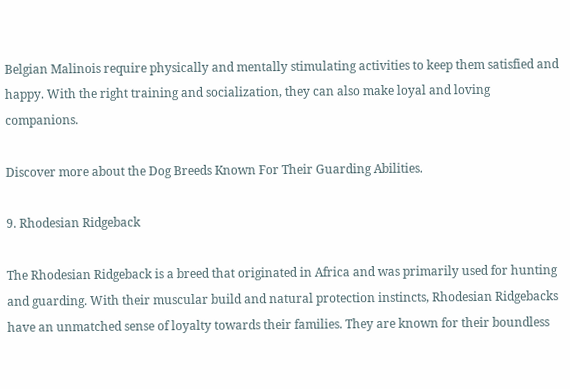Belgian Malinois require physically and mentally stimulating activities to keep them satisfied and happy. With the right training and socialization, they can also make loyal and loving companions.

Discover more about the Dog Breeds Known For Their Guarding Abilities.

9. Rhodesian Ridgeback

The Rhodesian Ridgeback is a breed that originated in Africa and was primarily used for hunting and guarding. With their muscular build and natural protection instincts, Rhodesian Ridgebacks have an unmatched sense of loyalty towards their families. They are known for their boundless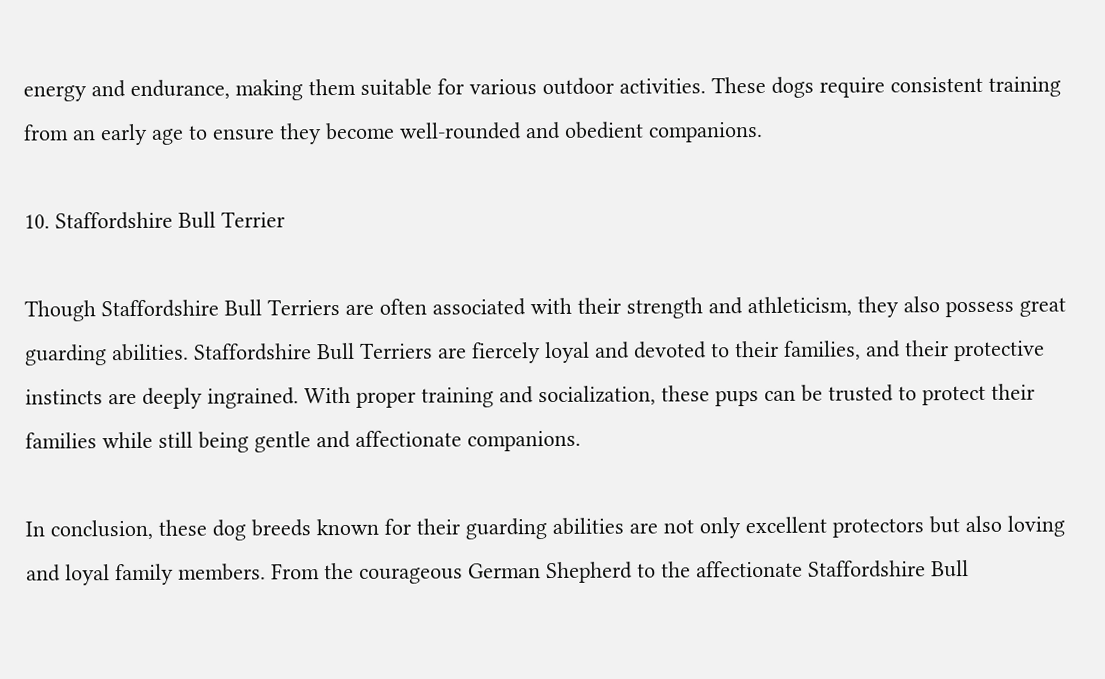energy and endurance, making them suitable for various outdoor activities. These dogs require consistent training from an early age to ensure they become well-rounded and obedient companions.

10. Staffordshire Bull Terrier

Though Staffordshire Bull Terriers are often associated with their strength and athleticism, they also possess great guarding abilities. Staffordshire Bull Terriers are fiercely loyal and devoted to their families, and their protective instincts are deeply ingrained. With proper training and socialization, these pups can be trusted to protect their families while still being gentle and affectionate companions.

In conclusion, these dog breeds known for their guarding abilities are not only excellent protectors but also loving and loyal family members. From the courageous German Shepherd to the affectionate Staffordshire Bull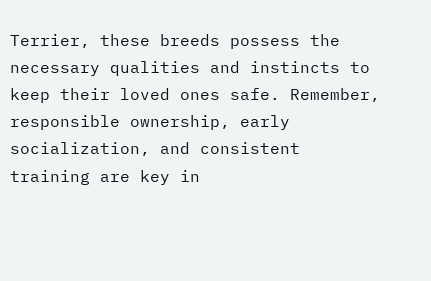Terrier, these breeds possess the necessary qualities and instincts to keep their loved ones safe. Remember, responsible ownership, early socialization, and consistent training are key in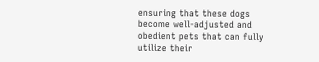ensuring that these dogs become well-adjusted and obedient pets that can fully utilize their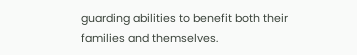guarding abilities to benefit both their families and themselves.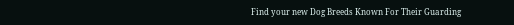Find your new Dog Breeds Known For Their Guarding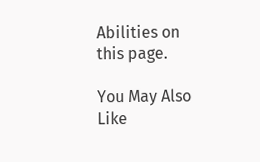Abilities on this page.

You May Also Like